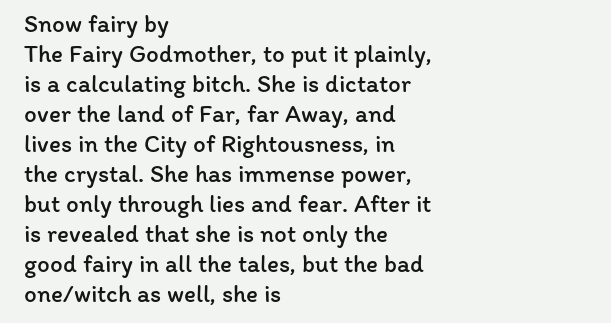Snow fairy by
The Fairy Godmother, to put it plainly, is a calculating bitch. She is dictator over the land of Far, far Away, and lives in the City of Rightousness, in the crystal. She has immense power, but only through lies and fear. After it is revealed that she is not only the good fairy in all the tales, but the bad one/witch as well, she is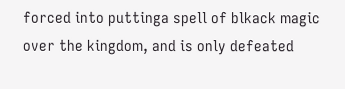forced into puttinga spell of blkack magic over the kingdom, and is only defeated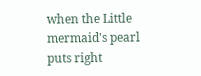when the Little mermaid's pearl puts right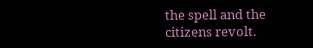the spell and the citizens revolt.